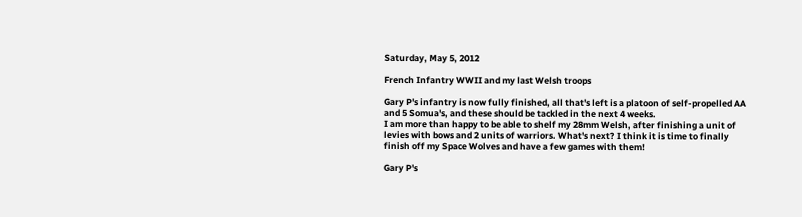Saturday, May 5, 2012

French Infantry WWII and my last Welsh troops

Gary P's infantry is now fully finished, all that's left is a platoon of self-propelled AA and 5 Somua's, and these should be tackled in the next 4 weeks.
I am more than happy to be able to shelf my 28mm Welsh, after finishing a unit of levies with bows and 2 units of warriors. What's next? I think it is time to finally finish off my Space Wolves and have a few games with them!

Gary P's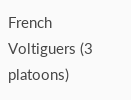French Voltiguers (3 platoons)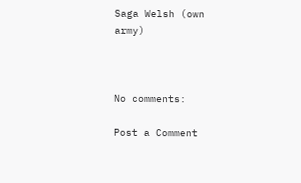Saga Welsh (own army)



No comments:

Post a Comment